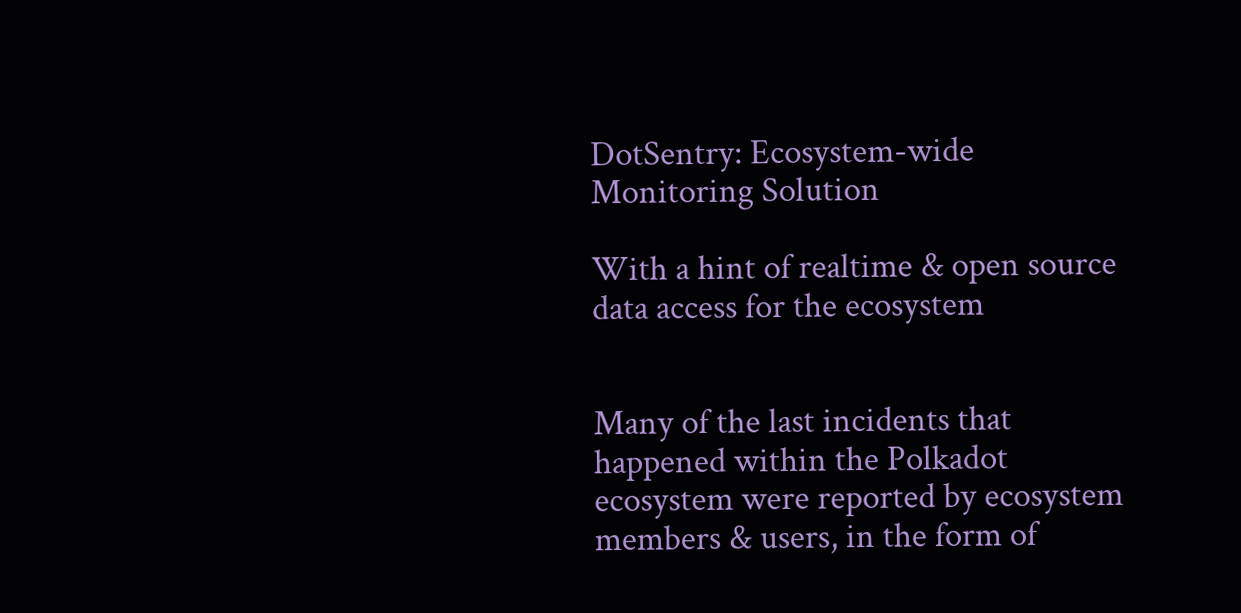DotSentry: Ecosystem-wide Monitoring Solution

With a hint of realtime & open source data access for the ecosystem


Many of the last incidents that happened within the Polkadot ecosystem were reported by ecosystem members & users, in the form of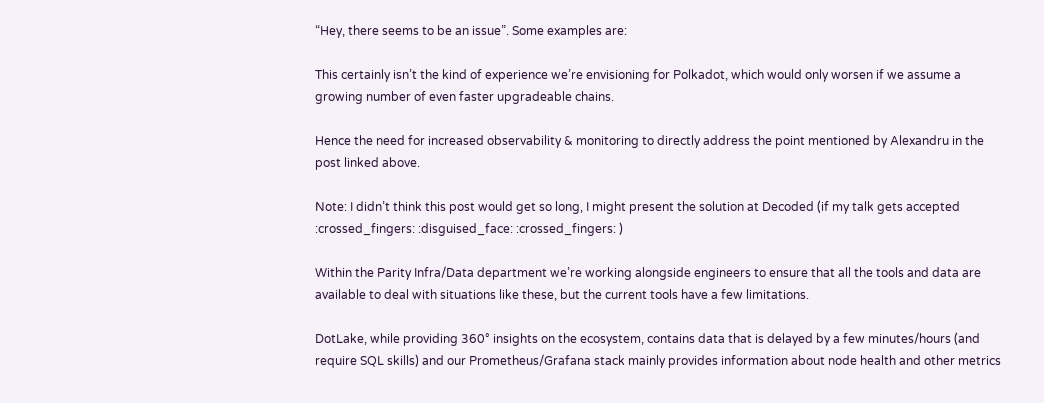“Hey, there seems to be an issue”. Some examples are:

This certainly isn’t the kind of experience we’re envisioning for Polkadot, which would only worsen if we assume a growing number of even faster upgradeable chains.

Hence the need for increased observability & monitoring to directly address the point mentioned by Alexandru in the post linked above.

Note: I didn’t think this post would get so long, I might present the solution at Decoded (if my talk gets accepted :crossed_fingers: :disguised_face: :crossed_fingers: )

Within the Parity Infra/Data department we’re working alongside engineers to ensure that all the tools and data are available to deal with situations like these, but the current tools have a few limitations.

DotLake, while providing 360° insights on the ecosystem, contains data that is delayed by a few minutes/hours (and require SQL skills) and our Prometheus/Grafana stack mainly provides information about node health and other metrics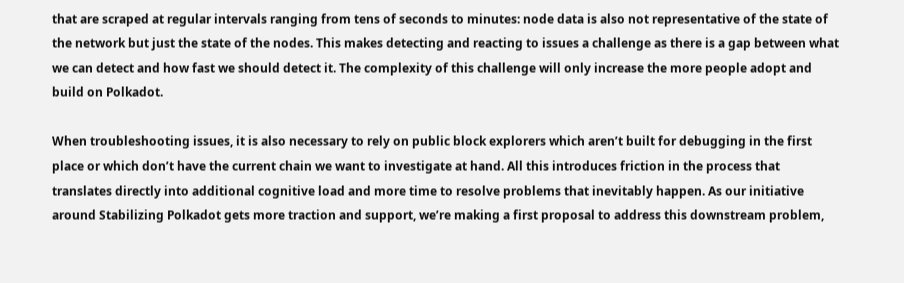that are scraped at regular intervals ranging from tens of seconds to minutes: node data is also not representative of the state of the network but just the state of the nodes. This makes detecting and reacting to issues a challenge as there is a gap between what we can detect and how fast we should detect it. The complexity of this challenge will only increase the more people adopt and build on Polkadot.

When troubleshooting issues, it is also necessary to rely on public block explorers which aren’t built for debugging in the first place or which don’t have the current chain we want to investigate at hand. All this introduces friction in the process that translates directly into additional cognitive load and more time to resolve problems that inevitably happen. As our initiative around Stabilizing Polkadot gets more traction and support, we’re making a first proposal to address this downstream problem,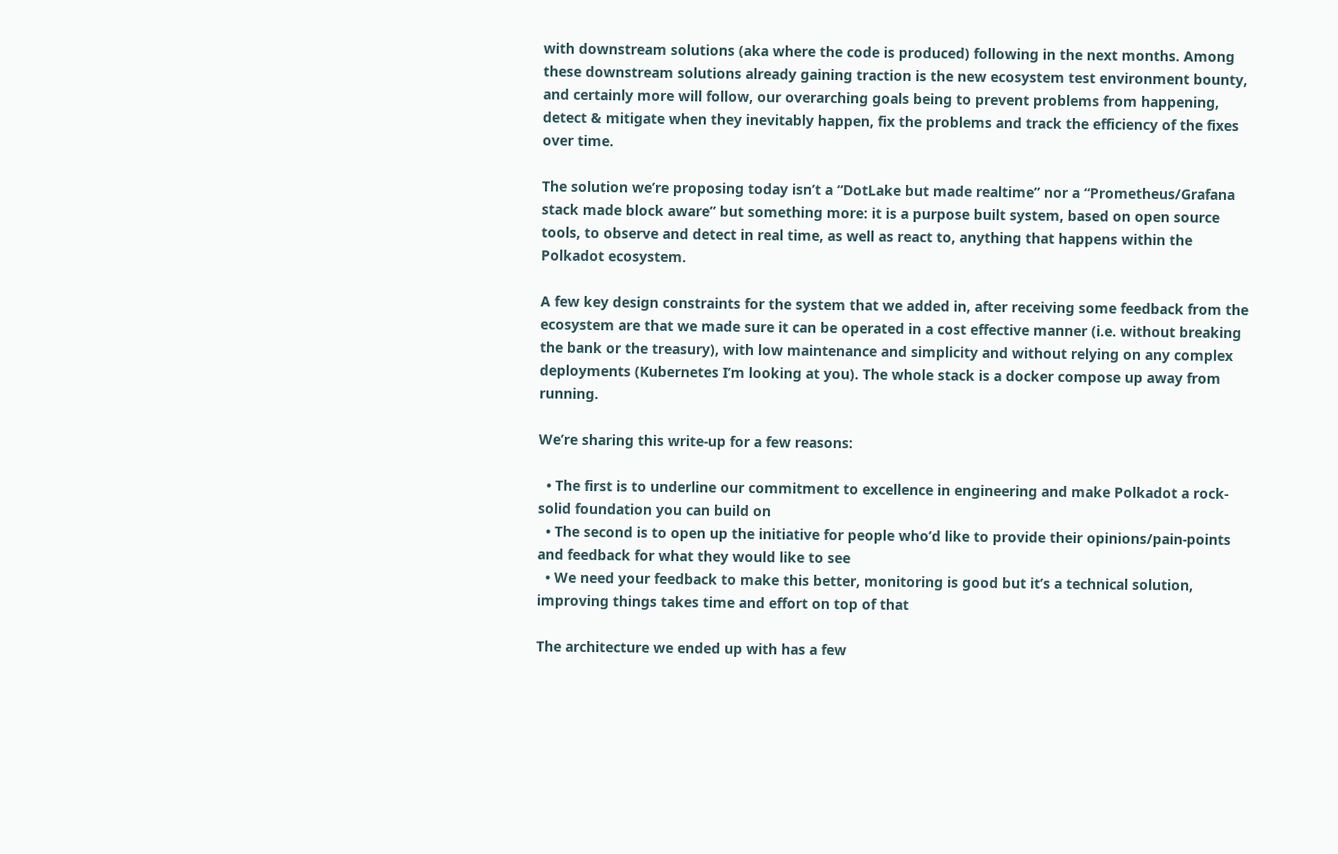with downstream solutions (aka where the code is produced) following in the next months. Among these downstream solutions already gaining traction is the new ecosystem test environment bounty, and certainly more will follow, our overarching goals being to prevent problems from happening, detect & mitigate when they inevitably happen, fix the problems and track the efficiency of the fixes over time.

The solution we’re proposing today isn’t a “DotLake but made realtime” nor a “Prometheus/Grafana stack made block aware” but something more: it is a purpose built system, based on open source tools, to observe and detect in real time, as well as react to, anything that happens within the Polkadot ecosystem.

A few key design constraints for the system that we added in, after receiving some feedback from the ecosystem are that we made sure it can be operated in a cost effective manner (i.e. without breaking the bank or the treasury), with low maintenance and simplicity and without relying on any complex deployments (Kubernetes I’m looking at you). The whole stack is a docker compose up away from running.

We’re sharing this write-up for a few reasons:

  • The first is to underline our commitment to excellence in engineering and make Polkadot a rock-solid foundation you can build on
  • The second is to open up the initiative for people who’d like to provide their opinions/pain-points and feedback for what they would like to see
  • We need your feedback to make this better, monitoring is good but it’s a technical solution, improving things takes time and effort on top of that

The architecture we ended up with has a few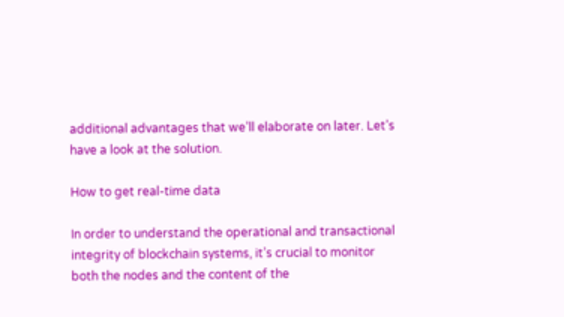additional advantages that we’ll elaborate on later. Let’s have a look at the solution.

How to get real-time data

In order to understand the operational and transactional integrity of blockchain systems, it’s crucial to monitor both the nodes and the content of the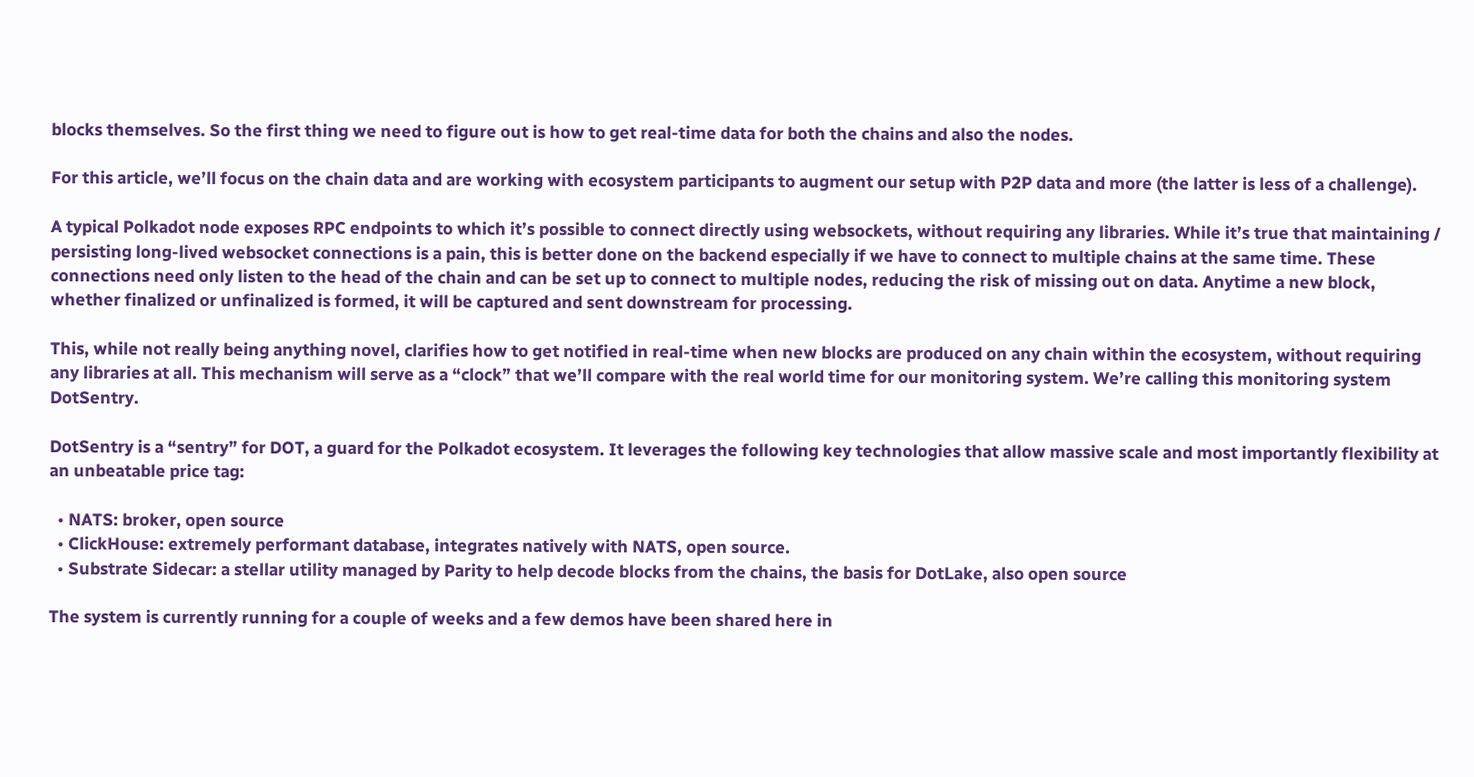blocks themselves. So the first thing we need to figure out is how to get real-time data for both the chains and also the nodes.

For this article, we’ll focus on the chain data and are working with ecosystem participants to augment our setup with P2P data and more (the latter is less of a challenge).

A typical Polkadot node exposes RPC endpoints to which it’s possible to connect directly using websockets, without requiring any libraries. While it’s true that maintaining / persisting long-lived websocket connections is a pain, this is better done on the backend especially if we have to connect to multiple chains at the same time. These connections need only listen to the head of the chain and can be set up to connect to multiple nodes, reducing the risk of missing out on data. Anytime a new block, whether finalized or unfinalized is formed, it will be captured and sent downstream for processing.

This, while not really being anything novel, clarifies how to get notified in real-time when new blocks are produced on any chain within the ecosystem, without requiring any libraries at all. This mechanism will serve as a “clock” that we’ll compare with the real world time for our monitoring system. We’re calling this monitoring system DotSentry.

DotSentry is a “sentry” for DOT, a guard for the Polkadot ecosystem. It leverages the following key technologies that allow massive scale and most importantly flexibility at an unbeatable price tag:

  • NATS: broker, open source
  • ClickHouse: extremely performant database, integrates natively with NATS, open source.
  • Substrate Sidecar: a stellar utility managed by Parity to help decode blocks from the chains, the basis for DotLake, also open source

The system is currently running for a couple of weeks and a few demos have been shared here in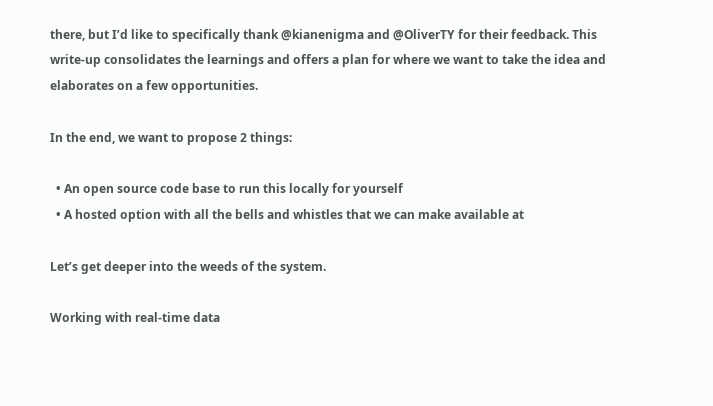there, but I’d like to specifically thank @kianenigma and @OliverTY for their feedback. This write-up consolidates the learnings and offers a plan for where we want to take the idea and elaborates on a few opportunities.

In the end, we want to propose 2 things:

  • An open source code base to run this locally for yourself
  • A hosted option with all the bells and whistles that we can make available at

Let’s get deeper into the weeds of the system.

Working with real-time data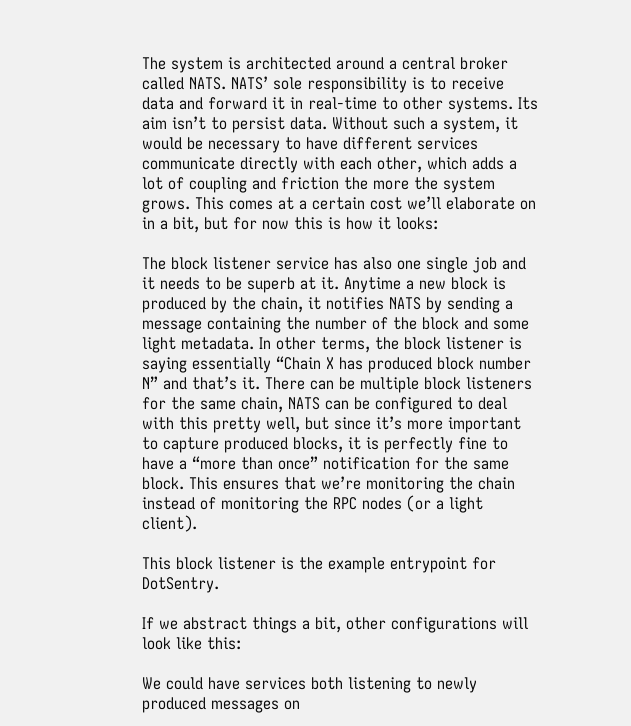The system is architected around a central broker called NATS. NATS’ sole responsibility is to receive data and forward it in real-time to other systems. Its aim isn’t to persist data. Without such a system, it would be necessary to have different services communicate directly with each other, which adds a lot of coupling and friction the more the system grows. This comes at a certain cost we’ll elaborate on in a bit, but for now this is how it looks:

The block listener service has also one single job and it needs to be superb at it. Anytime a new block is produced by the chain, it notifies NATS by sending a message containing the number of the block and some light metadata. In other terms, the block listener is saying essentially “Chain X has produced block number N” and that’s it. There can be multiple block listeners for the same chain, NATS can be configured to deal with this pretty well, but since it’s more important to capture produced blocks, it is perfectly fine to have a “more than once” notification for the same block. This ensures that we’re monitoring the chain instead of monitoring the RPC nodes (or a light client).

This block listener is the example entrypoint for DotSentry.

If we abstract things a bit, other configurations will look like this:

We could have services both listening to newly produced messages on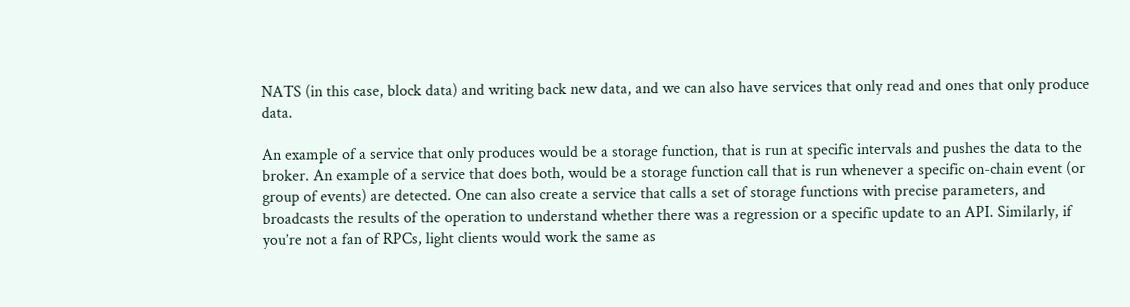NATS (in this case, block data) and writing back new data, and we can also have services that only read and ones that only produce data.

An example of a service that only produces would be a storage function, that is run at specific intervals and pushes the data to the broker. An example of a service that does both, would be a storage function call that is run whenever a specific on-chain event (or group of events) are detected. One can also create a service that calls a set of storage functions with precise parameters, and broadcasts the results of the operation to understand whether there was a regression or a specific update to an API. Similarly, if you’re not a fan of RPCs, light clients would work the same as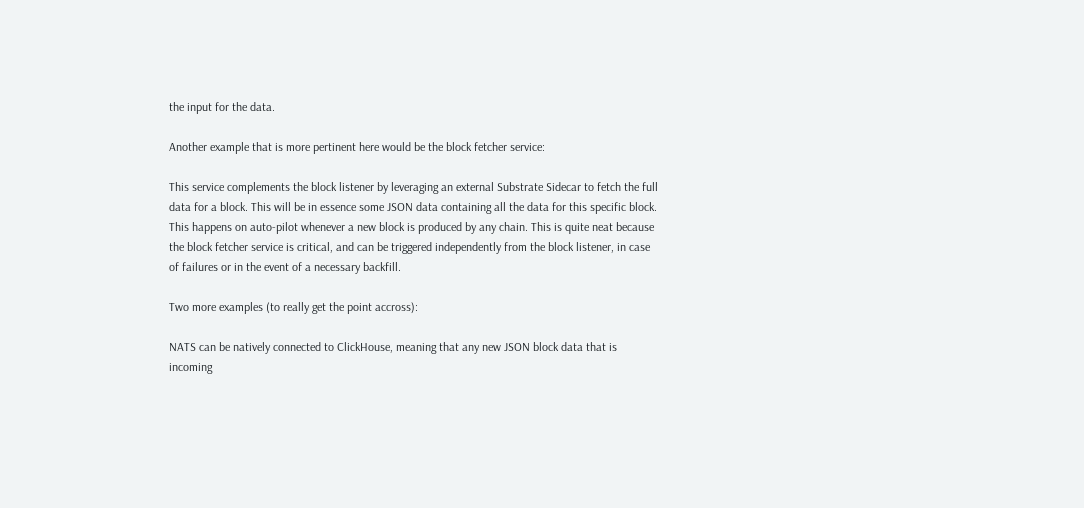the input for the data.

Another example that is more pertinent here would be the block fetcher service:

This service complements the block listener by leveraging an external Substrate Sidecar to fetch the full data for a block. This will be in essence some JSON data containing all the data for this specific block. This happens on auto-pilot whenever a new block is produced by any chain. This is quite neat because the block fetcher service is critical, and can be triggered independently from the block listener, in case of failures or in the event of a necessary backfill.

Two more examples (to really get the point accross):

NATS can be natively connected to ClickHouse, meaning that any new JSON block data that is incoming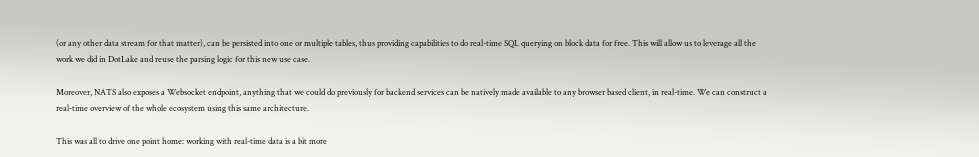(or any other data stream for that matter), can be persisted into one or multiple tables, thus providing capabilities to do real-time SQL querying on block data for free. This will allow us to leverage all the work we did in DotLake and reuse the parsing logic for this new use case.

Moreover, NATS also exposes a Websocket endpoint, anything that we could do previously for backend services can be natively made available to any browser based client, in real-time. We can construct a real-time overview of the whole ecosystem using this same architecture.

This was all to drive one point home: working with real-time data is a bit more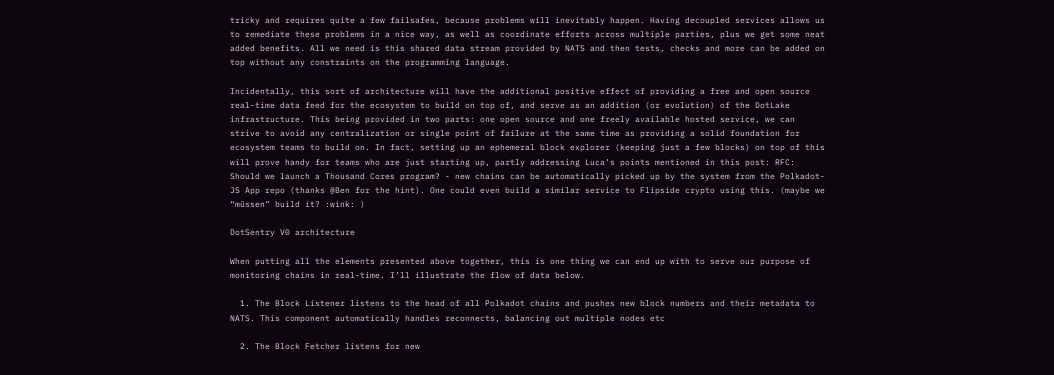tricky and requires quite a few failsafes, because problems will inevitably happen. Having decoupled services allows us to remediate these problems in a nice way, as well as coordinate efforts across multiple parties, plus we get some neat added benefits. All we need is this shared data stream provided by NATS and then tests, checks and more can be added on top without any constraints on the programming language.

Incidentally, this sort of architecture will have the additional positive effect of providing a free and open source real-time data feed for the ecosystem to build on top of, and serve as an addition (or evolution) of the DotLake infrastructure. This being provided in two parts: one open source and one freely available hosted service, we can strive to avoid any centralization or single point of failure at the same time as providing a solid foundation for ecosystem teams to build on. In fact, setting up an ephemeral block explorer (keeping just a few blocks) on top of this will prove handy for teams who are just starting up, partly addressing Luca’s points mentioned in this post: RFC: Should we launch a Thousand Cores program? - new chains can be automatically picked up by the system from the Polkadot-JS App repo (thanks @Ben for the hint). One could even build a similar service to Flipside crypto using this. (maybe we “müssen” build it? :wink: )

DotSentry V0 architecture

When putting all the elements presented above together, this is one thing we can end up with to serve our purpose of monitoring chains in real-time. I’ll illustrate the flow of data below.

  1. The Block Listener listens to the head of all Polkadot chains and pushes new block numbers and their metadata to NATS. This component automatically handles reconnects, balancing out multiple nodes etc

  2. The Block Fetcher listens for new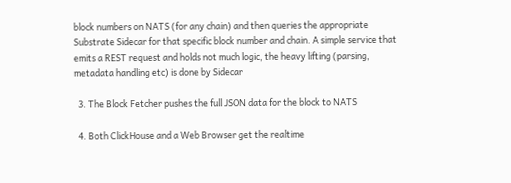block numbers on NATS (for any chain) and then queries the appropriate Substrate Sidecar for that specific block number and chain. A simple service that emits a REST request and holds not much logic, the heavy lifting (parsing, metadata handling etc) is done by Sidecar

  3. The Block Fetcher pushes the full JSON data for the block to NATS

  4. Both ClickHouse and a Web Browser get the realtime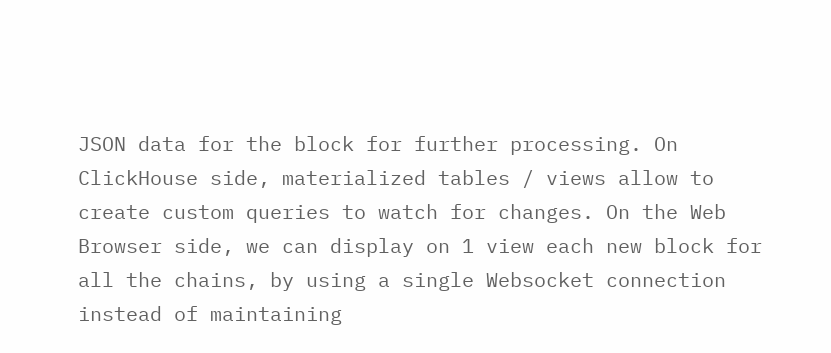JSON data for the block for further processing. On ClickHouse side, materialized tables / views allow to create custom queries to watch for changes. On the Web Browser side, we can display on 1 view each new block for all the chains, by using a single Websocket connection instead of maintaining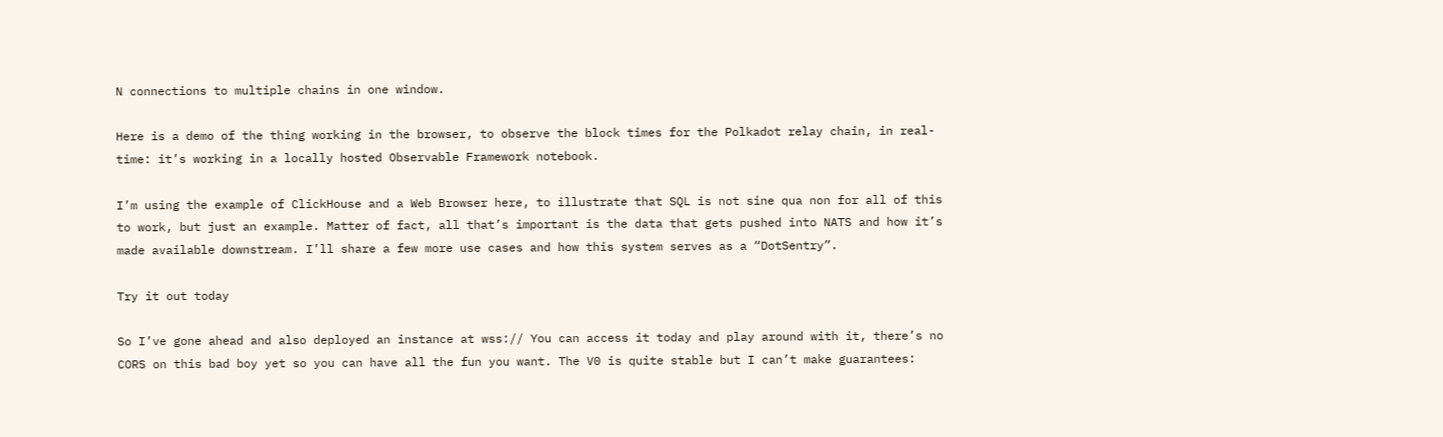N connections to multiple chains in one window.

Here is a demo of the thing working in the browser, to observe the block times for the Polkadot relay chain, in real-time: it’s working in a locally hosted Observable Framework notebook.

I’m using the example of ClickHouse and a Web Browser here, to illustrate that SQL is not sine qua non for all of this to work, but just an example. Matter of fact, all that’s important is the data that gets pushed into NATS and how it’s made available downstream. I’ll share a few more use cases and how this system serves as a “DotSentry”.

Try it out today

So I’ve gone ahead and also deployed an instance at wss:// You can access it today and play around with it, there’s no CORS on this bad boy yet so you can have all the fun you want. The V0 is quite stable but I can’t make guarantees: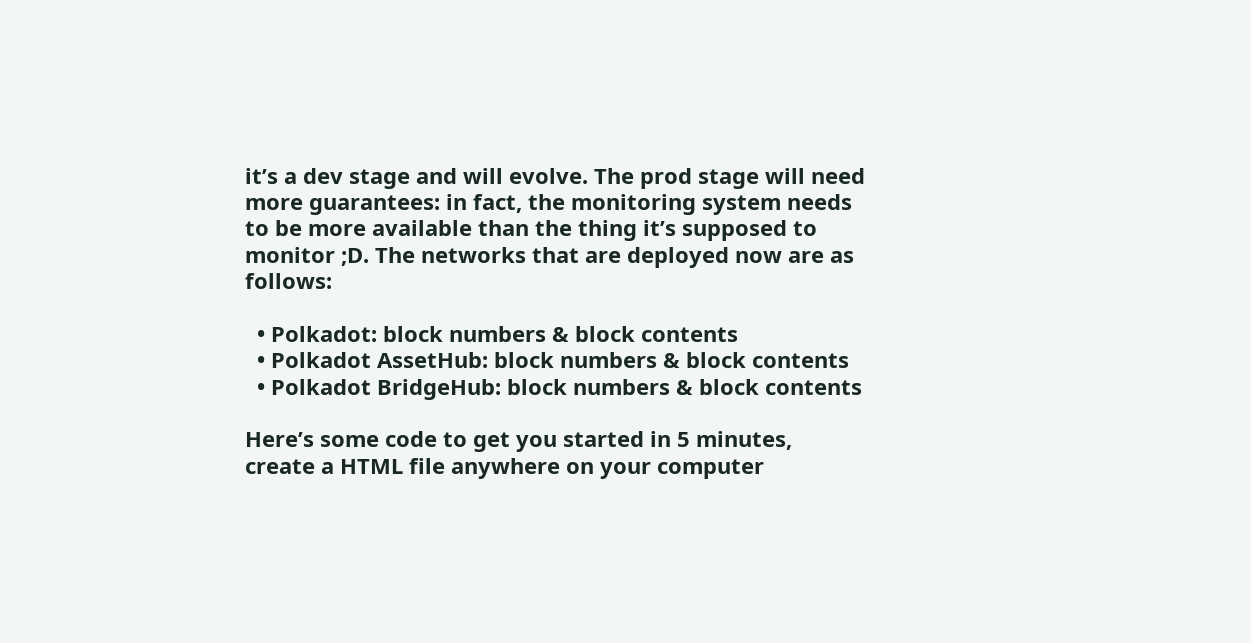it’s a dev stage and will evolve. The prod stage will need more guarantees: in fact, the monitoring system needs to be more available than the thing it’s supposed to monitor ;D. The networks that are deployed now are as follows:

  • Polkadot: block numbers & block contents
  • Polkadot AssetHub: block numbers & block contents
  • Polkadot BridgeHub: block numbers & block contents

Here’s some code to get you started in 5 minutes, create a HTML file anywhere on your computer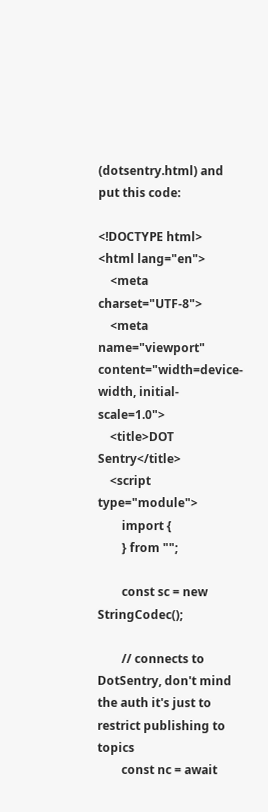(dotsentry.html) and put this code:

<!DOCTYPE html>
<html lang="en">
    <meta charset="UTF-8">
    <meta name="viewport" content="width=device-width, initial-scale=1.0">
    <title>DOT Sentry</title>
    <script type="module">
        import {
        } from "";

        const sc = new StringCodec();

        // connects to DotSentry, don't mind the auth it's just to restrict publishing to topics
        const nc = await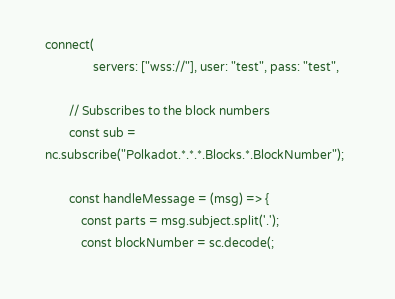connect(
                servers: ["wss://"], user: "test", pass: "test",

        // Subscribes to the block numbers
        const sub = nc.subscribe("Polkadot.*.*.*.Blocks.*.BlockNumber");

        const handleMessage = (msg) => {
            const parts = msg.subject.split('.');
            const blockNumber = sc.decode(;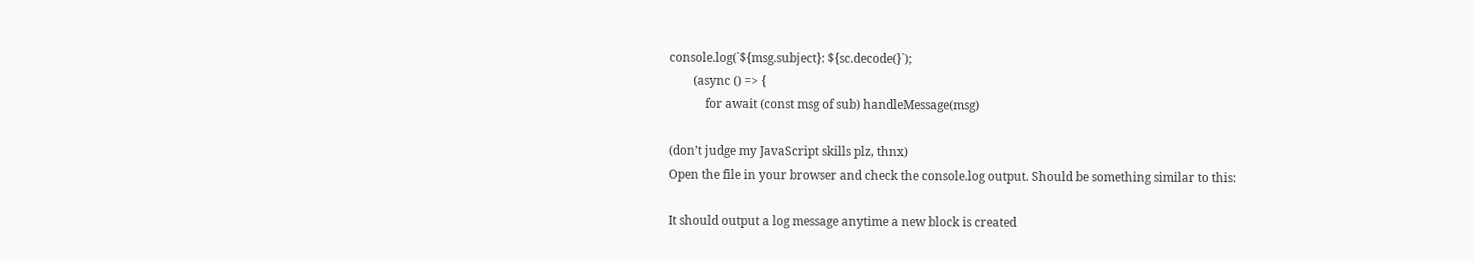console.log(`${msg.subject}: ${sc.decode(}`);
        (async () => {
            for await (const msg of sub) handleMessage(msg)

(don’t judge my JavaScript skills plz, thnx)
Open the file in your browser and check the console.log output. Should be something similar to this:

It should output a log message anytime a new block is created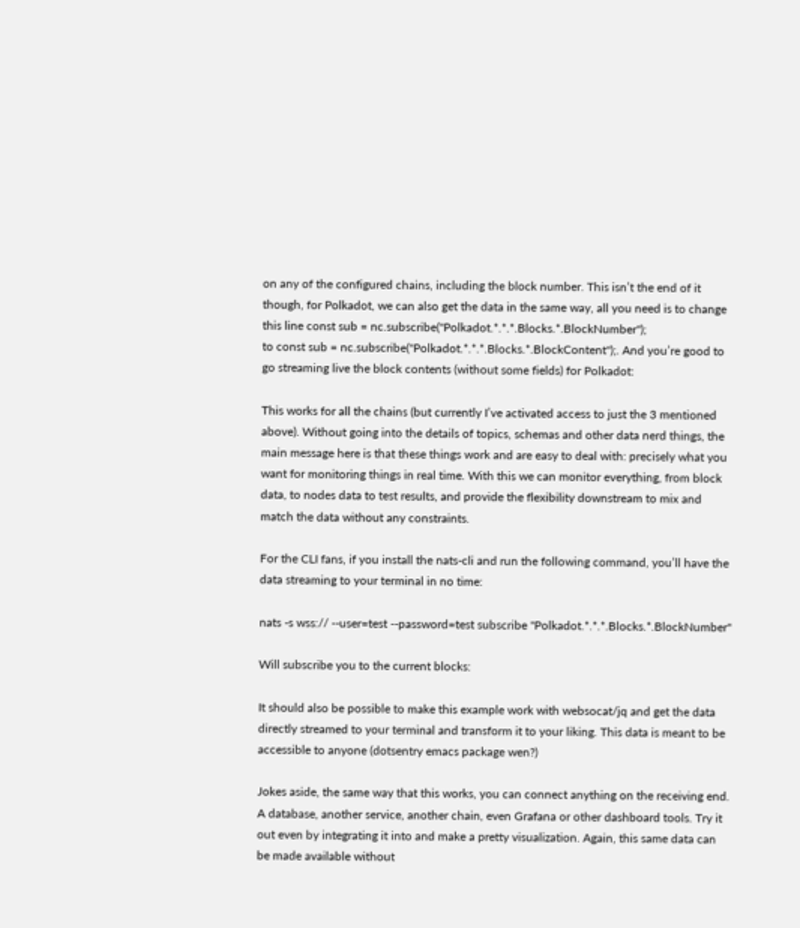on any of the configured chains, including the block number. This isn’t the end of it though, for Polkadot, we can also get the data in the same way, all you need is to change this line const sub = nc.subscribe("Polkadot.*.*.*.Blocks.*.BlockNumber");
to const sub = nc.subscribe("Polkadot.*.*.*.Blocks.*.BlockContent");. And you’re good to go streaming live the block contents (without some fields) for Polkadot:

This works for all the chains (but currently I’ve activated access to just the 3 mentioned above). Without going into the details of topics, schemas and other data nerd things, the main message here is that these things work and are easy to deal with: precisely what you want for monitoring things in real time. With this we can monitor everything, from block data, to nodes data to test results, and provide the flexibility downstream to mix and match the data without any constraints.

For the CLI fans, if you install the nats-cli and run the following command, you’ll have the data streaming to your terminal in no time:

nats -s wss:// --user=test --password=test subscribe "Polkadot.*.*.*.Blocks.*.BlockNumber"

Will subscribe you to the current blocks:

It should also be possible to make this example work with websocat/jq and get the data directly streamed to your terminal and transform it to your liking. This data is meant to be accessible to anyone (dotsentry emacs package wen?)

Jokes aside, the same way that this works, you can connect anything on the receiving end. A database, another service, another chain, even Grafana or other dashboard tools. Try it out even by integrating it into and make a pretty visualization. Again, this same data can be made available without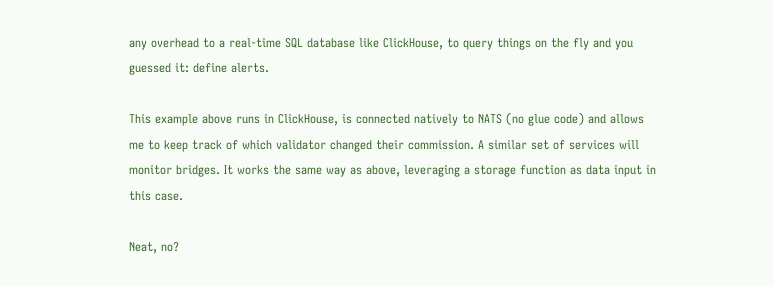any overhead to a real-time SQL database like ClickHouse, to query things on the fly and you guessed it: define alerts.

This example above runs in ClickHouse, is connected natively to NATS (no glue code) and allows me to keep track of which validator changed their commission. A similar set of services will monitor bridges. It works the same way as above, leveraging a storage function as data input in this case.

Neat, no?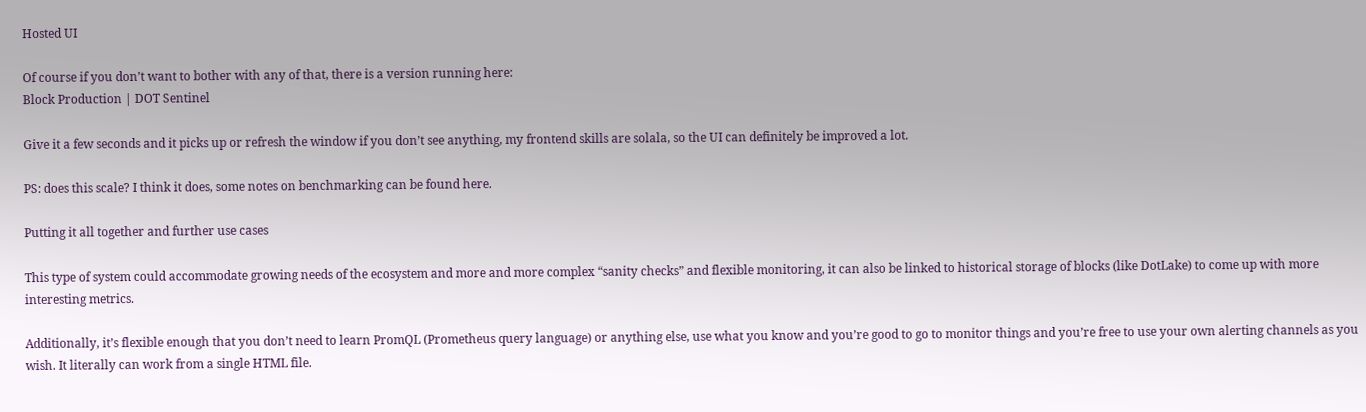Hosted UI

Of course if you don’t want to bother with any of that, there is a version running here:
Block Production | DOT Sentinel

Give it a few seconds and it picks up or refresh the window if you don’t see anything, my frontend skills are solala, so the UI can definitely be improved a lot.

PS: does this scale? I think it does, some notes on benchmarking can be found here.

Putting it all together and further use cases

This type of system could accommodate growing needs of the ecosystem and more and more complex “sanity checks” and flexible monitoring, it can also be linked to historical storage of blocks (like DotLake) to come up with more interesting metrics.

Additionally, it’s flexible enough that you don’t need to learn PromQL (Prometheus query language) or anything else, use what you know and you’re good to go to monitor things and you’re free to use your own alerting channels as you wish. It literally can work from a single HTML file.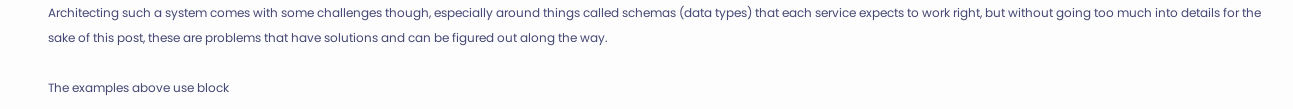Architecting such a system comes with some challenges though, especially around things called schemas (data types) that each service expects to work right, but without going too much into details for the sake of this post, these are problems that have solutions and can be figured out along the way.

The examples above use block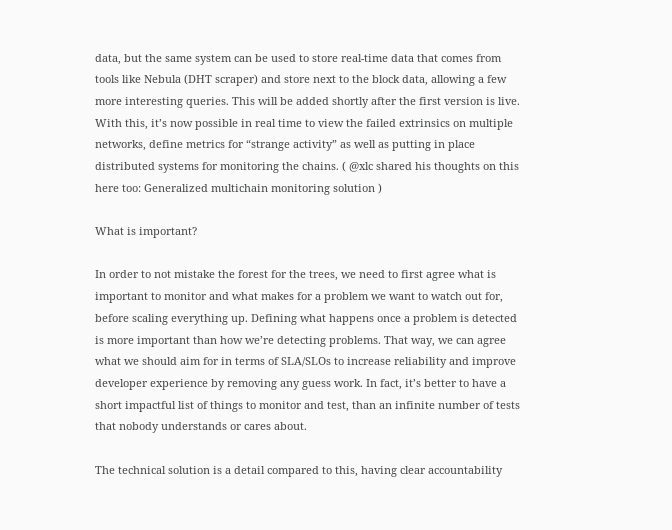data, but the same system can be used to store real-time data that comes from tools like Nebula (DHT scraper) and store next to the block data, allowing a few more interesting queries. This will be added shortly after the first version is live. With this, it’s now possible in real time to view the failed extrinsics on multiple networks, define metrics for “strange activity” as well as putting in place distributed systems for monitoring the chains. ( @xlc shared his thoughts on this here too: Generalized multichain monitoring solution )

What is important?

In order to not mistake the forest for the trees, we need to first agree what is important to monitor and what makes for a problem we want to watch out for, before scaling everything up. Defining what happens once a problem is detected is more important than how we’re detecting problems. That way, we can agree what we should aim for in terms of SLA/SLOs to increase reliability and improve developer experience by removing any guess work. In fact, it’s better to have a short impactful list of things to monitor and test, than an infinite number of tests that nobody understands or cares about.

The technical solution is a detail compared to this, having clear accountability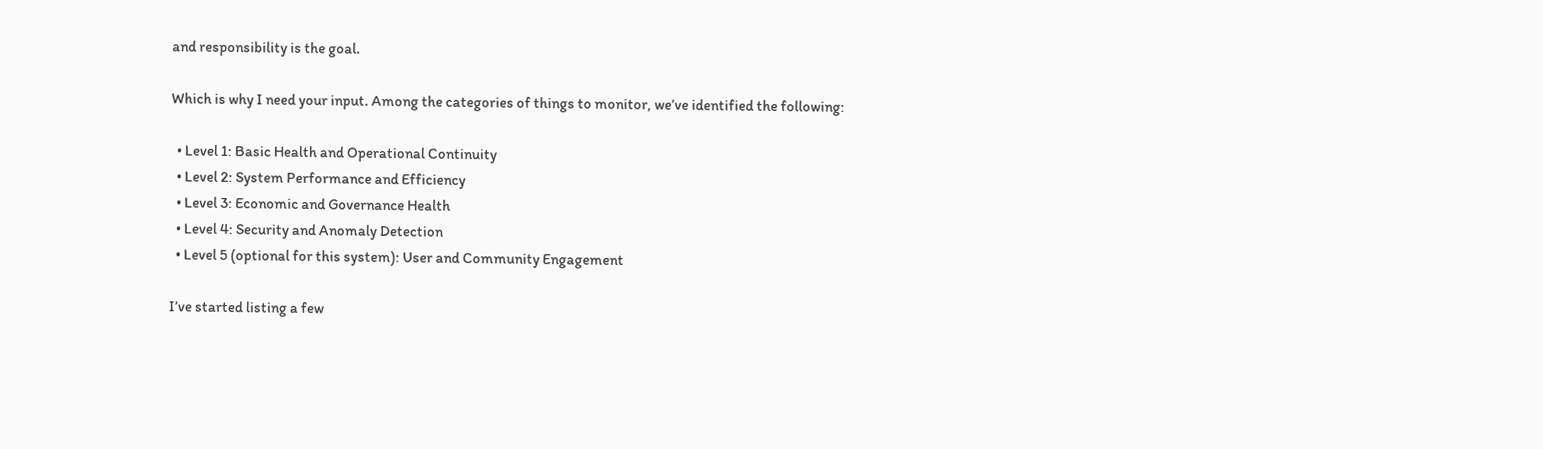and responsibility is the goal.

Which is why I need your input. Among the categories of things to monitor, we’ve identified the following:

  • Level 1: Basic Health and Operational Continuity
  • Level 2: System Performance and Efficiency
  • Level 3: Economic and Governance Health
  • Level 4: Security and Anomaly Detection
  • Level 5 (optional for this system): User and Community Engagement

I’ve started listing a few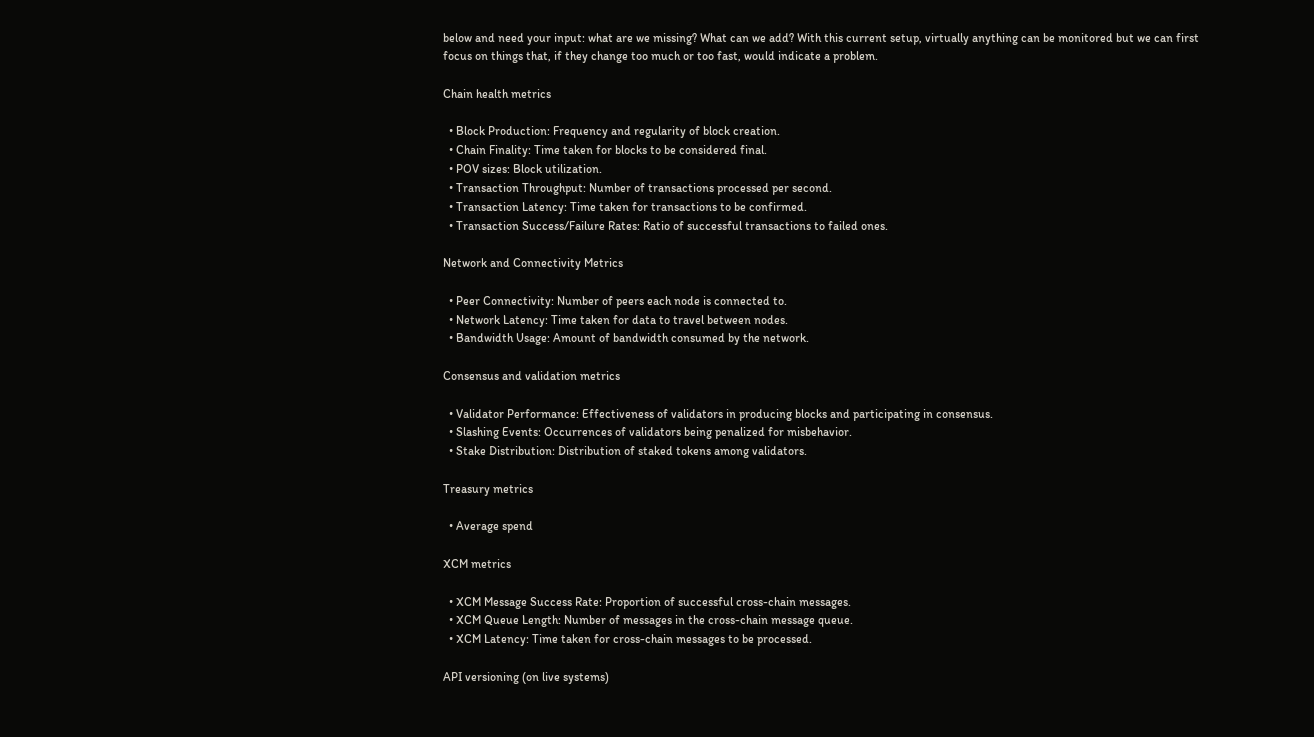below and need your input: what are we missing? What can we add? With this current setup, virtually anything can be monitored but we can first focus on things that, if they change too much or too fast, would indicate a problem.

Chain health metrics

  • Block Production: Frequency and regularity of block creation.
  • Chain Finality: Time taken for blocks to be considered final.
  • POV sizes: Block utilization.
  • Transaction Throughput: Number of transactions processed per second.
  • Transaction Latency: Time taken for transactions to be confirmed.
  • Transaction Success/Failure Rates: Ratio of successful transactions to failed ones.

Network and Connectivity Metrics

  • Peer Connectivity: Number of peers each node is connected to.
  • Network Latency: Time taken for data to travel between nodes.
  • Bandwidth Usage: Amount of bandwidth consumed by the network.

Consensus and validation metrics

  • Validator Performance: Effectiveness of validators in producing blocks and participating in consensus.
  • Slashing Events: Occurrences of validators being penalized for misbehavior.
  • Stake Distribution: Distribution of staked tokens among validators.

Treasury metrics

  • Average spend

XCM metrics

  • XCM Message Success Rate: Proportion of successful cross-chain messages.
  • XCM Queue Length: Number of messages in the cross-chain message queue.
  • XCM Latency: Time taken for cross-chain messages to be processed.

API versioning (on live systems)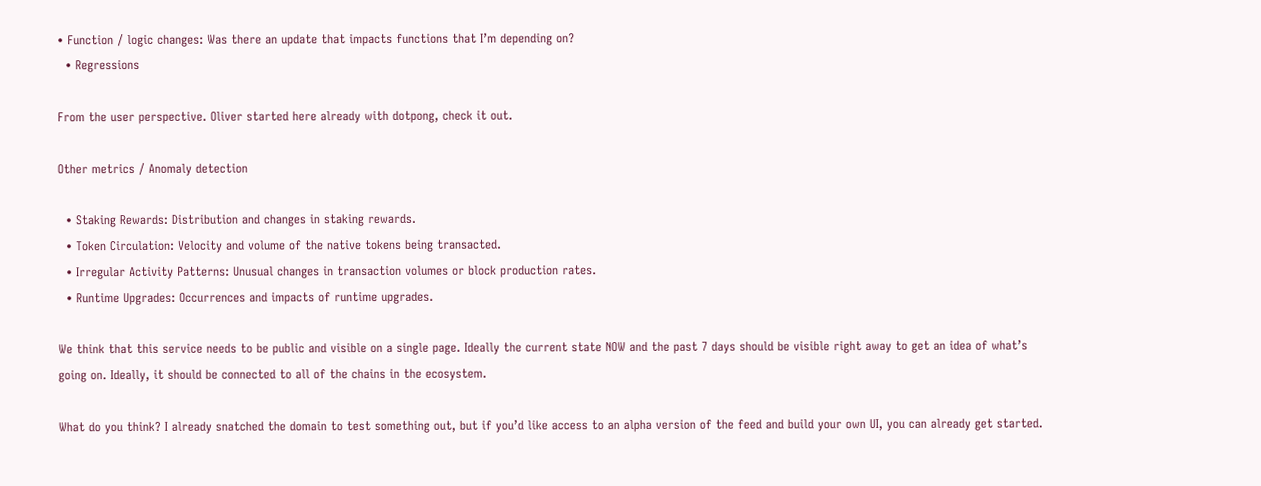• Function / logic changes: Was there an update that impacts functions that I’m depending on?
  • Regressions

From the user perspective. Oliver started here already with dotpong, check it out.

Other metrics / Anomaly detection

  • Staking Rewards: Distribution and changes in staking rewards.
  • Token Circulation: Velocity and volume of the native tokens being transacted.
  • Irregular Activity Patterns: Unusual changes in transaction volumes or block production rates.
  • Runtime Upgrades: Occurrences and impacts of runtime upgrades.

We think that this service needs to be public and visible on a single page. Ideally the current state NOW and the past 7 days should be visible right away to get an idea of what’s going on. Ideally, it should be connected to all of the chains in the ecosystem.

What do you think? I already snatched the domain to test something out, but if you’d like access to an alpha version of the feed and build your own UI, you can already get started.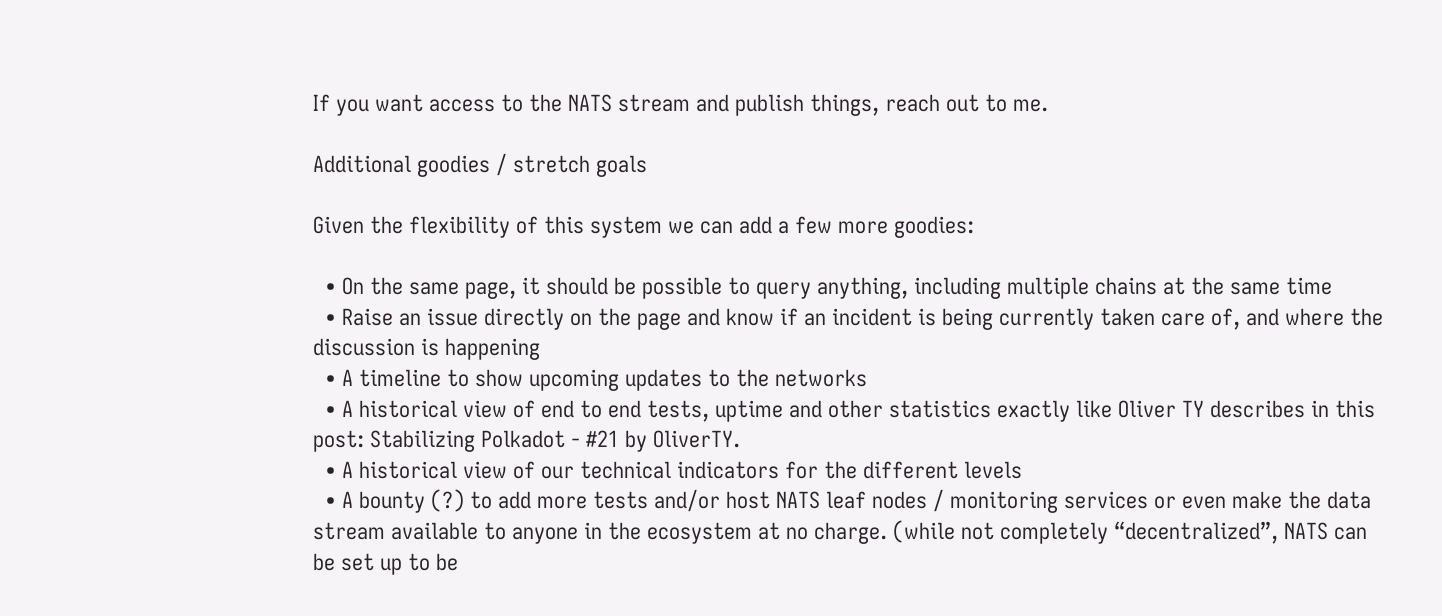If you want access to the NATS stream and publish things, reach out to me.

Additional goodies / stretch goals

Given the flexibility of this system we can add a few more goodies:

  • On the same page, it should be possible to query anything, including multiple chains at the same time
  • Raise an issue directly on the page and know if an incident is being currently taken care of, and where the discussion is happening
  • A timeline to show upcoming updates to the networks
  • A historical view of end to end tests, uptime and other statistics exactly like Oliver TY describes in this post: Stabilizing Polkadot - #21 by OliverTY.
  • A historical view of our technical indicators for the different levels
  • A bounty (?) to add more tests and/or host NATS leaf nodes / monitoring services or even make the data stream available to anyone in the ecosystem at no charge. (while not completely “decentralized”, NATS can be set up to be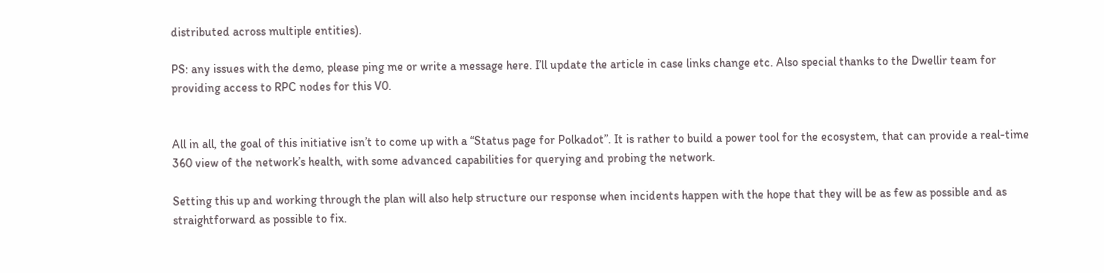distributed across multiple entities).

PS: any issues with the demo, please ping me or write a message here. I’ll update the article in case links change etc. Also special thanks to the Dwellir team for providing access to RPC nodes for this V0.


All in all, the goal of this initiative isn’t to come up with a “Status page for Polkadot”. It is rather to build a power tool for the ecosystem, that can provide a real-time 360 view of the network’s health, with some advanced capabilities for querying and probing the network.

Setting this up and working through the plan will also help structure our response when incidents happen with the hope that they will be as few as possible and as straightforward as possible to fix.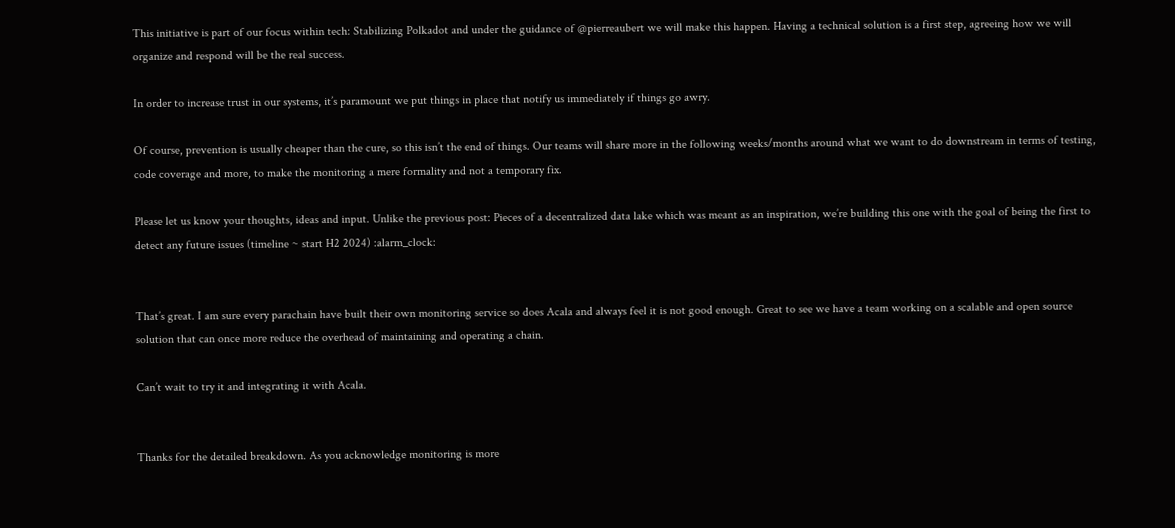This initiative is part of our focus within tech: Stabilizing Polkadot and under the guidance of @pierreaubert we will make this happen. Having a technical solution is a first step, agreeing how we will organize and respond will be the real success.

In order to increase trust in our systems, it’s paramount we put things in place that notify us immediately if things go awry.

Of course, prevention is usually cheaper than the cure, so this isn’t the end of things. Our teams will share more in the following weeks/months around what we want to do downstream in terms of testing, code coverage and more, to make the monitoring a mere formality and not a temporary fix.

Please let us know your thoughts, ideas and input. Unlike the previous post: Pieces of a decentralized data lake which was meant as an inspiration, we’re building this one with the goal of being the first to detect any future issues (timeline ~ start H2 2024) :alarm_clock:


That’s great. I am sure every parachain have built their own monitoring service so does Acala and always feel it is not good enough. Great to see we have a team working on a scalable and open source solution that can once more reduce the overhead of maintaining and operating a chain.

Can’t wait to try it and integrating it with Acala.


Thanks for the detailed breakdown. As you acknowledge monitoring is more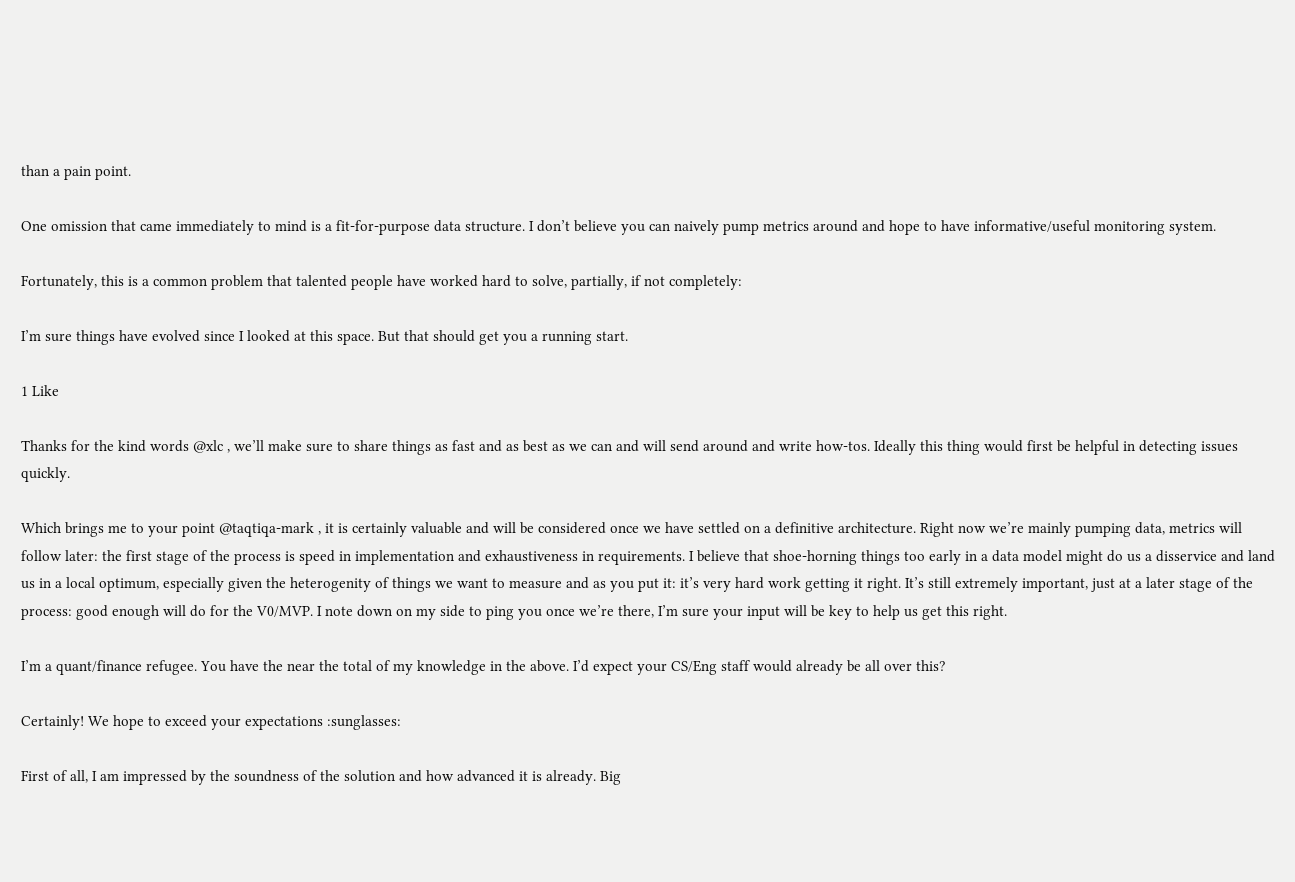than a pain point.

One omission that came immediately to mind is a fit-for-purpose data structure. I don’t believe you can naively pump metrics around and hope to have informative/useful monitoring system.

Fortunately, this is a common problem that talented people have worked hard to solve, partially, if not completely:

I’m sure things have evolved since I looked at this space. But that should get you a running start.

1 Like

Thanks for the kind words @xlc , we’ll make sure to share things as fast and as best as we can and will send around and write how-tos. Ideally this thing would first be helpful in detecting issues quickly.

Which brings me to your point @taqtiqa-mark , it is certainly valuable and will be considered once we have settled on a definitive architecture. Right now we’re mainly pumping data, metrics will follow later: the first stage of the process is speed in implementation and exhaustiveness in requirements. I believe that shoe-horning things too early in a data model might do us a disservice and land us in a local optimum, especially given the heterogenity of things we want to measure and as you put it: it’s very hard work getting it right. It’s still extremely important, just at a later stage of the process: good enough will do for the V0/MVP. I note down on my side to ping you once we’re there, I’m sure your input will be key to help us get this right.

I’m a quant/finance refugee. You have the near the total of my knowledge in the above. I’d expect your CS/Eng staff would already be all over this?

Certainly! We hope to exceed your expectations :sunglasses:

First of all, I am impressed by the soundness of the solution and how advanced it is already. Big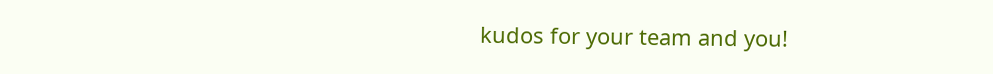kudos for your team and you!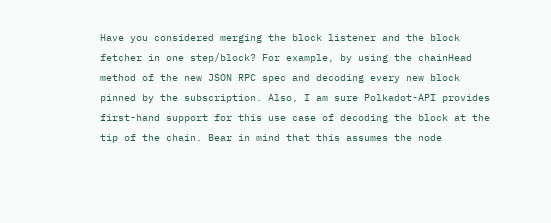Have you considered merging the block listener and the block fetcher in one step/block? For example, by using the chainHead method of the new JSON RPC spec and decoding every new block pinned by the subscription. Also, I am sure Polkadot-API provides first-hand support for this use case of decoding the block at the tip of the chain. Bear in mind that this assumes the node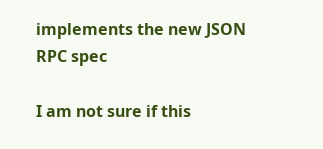implements the new JSON RPC spec

I am not sure if this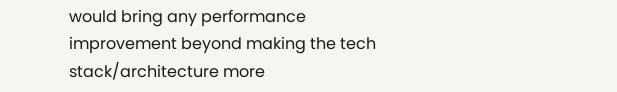would bring any performance improvement beyond making the tech stack/architecture more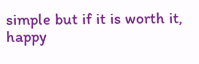simple but if it is worth it, happy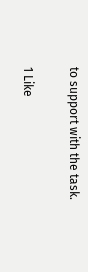to support with the task.

1 Like